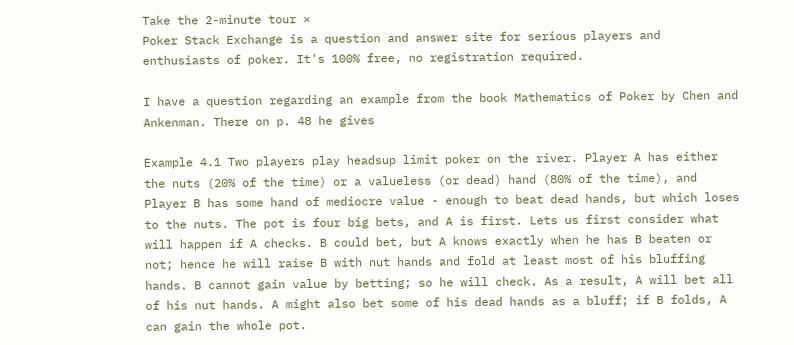Take the 2-minute tour ×
Poker Stack Exchange is a question and answer site for serious players and enthusiasts of poker. It's 100% free, no registration required.

I have a question regarding an example from the book Mathematics of Poker by Chen and Ankenman. There on p. 48 he gives

Example 4.1 Two players play headsup limit poker on the river. Player A has either the nuts (20% of the time) or a valueless (or dead) hand (80% of the time), and Player B has some hand of mediocre value - enough to beat dead hands, but which loses to the nuts. The pot is four big bets, and A is first. Lets us first consider what will happen if A checks. B could bet, but A knows exactly when he has B beaten or not; hence he will raise B with nut hands and fold at least most of his bluffing hands. B cannot gain value by betting; so he will check. As a result, A will bet all of his nut hands. A might also bet some of his dead hands as a bluff; if B folds, A can gain the whole pot.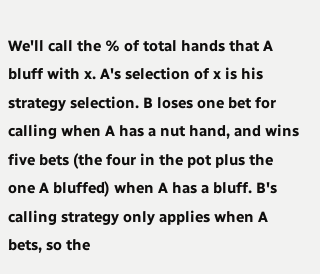We'll call the % of total hands that A bluff with x. A's selection of x is his strategy selection. B loses one bet for calling when A has a nut hand, and wins five bets (the four in the pot plus the one A bluffed) when A has a bluff. B's calling strategy only applies when A bets, so the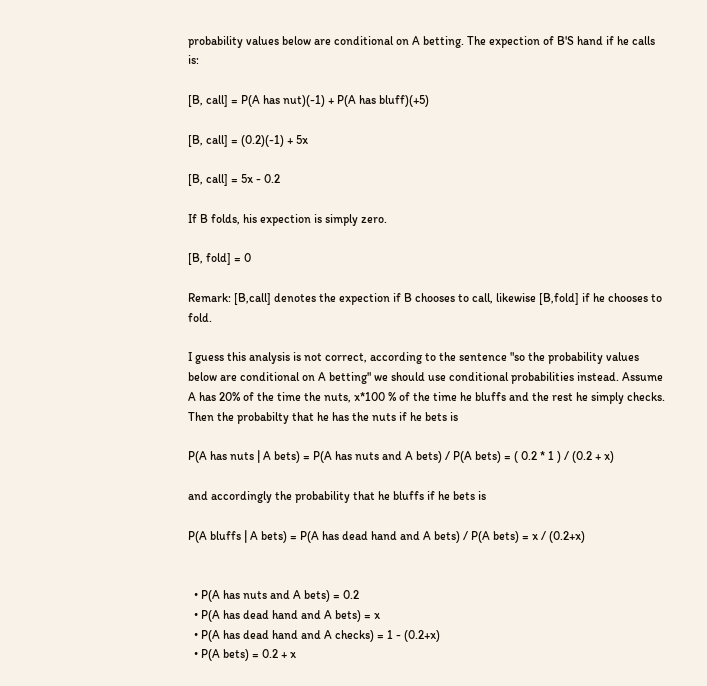probability values below are conditional on A betting. The expection of B'S hand if he calls is:

[B, call] = P(A has nut)(-1) + P(A has bluff)(+5)

[B, call] = (0.2)(-1) + 5x

[B, call] = 5x - 0.2

If B folds, his expection is simply zero.

[B, fold] = 0

Remark: [B,call] denotes the expection if B chooses to call, likewise [B,fold] if he chooses to fold.

I guess this analysis is not correct, according to the sentence "so the probability values below are conditional on A betting" we should use conditional probabilities instead. Assume A has 20% of the time the nuts, x*100 % of the time he bluffs and the rest he simply checks. Then the probabilty that he has the nuts if he bets is

P(A has nuts | A bets) = P(A has nuts and A bets) / P(A bets) = ( 0.2 * 1 ) / (0.2 + x)

and accordingly the probability that he bluffs if he bets is

P(A bluffs | A bets) = P(A has dead hand and A bets) / P(A bets) = x / (0.2+x)


  • P(A has nuts and A bets) = 0.2
  • P(A has dead hand and A bets) = x
  • P(A has dead hand and A checks) = 1 - (0.2+x)
  • P(A bets) = 0.2 + x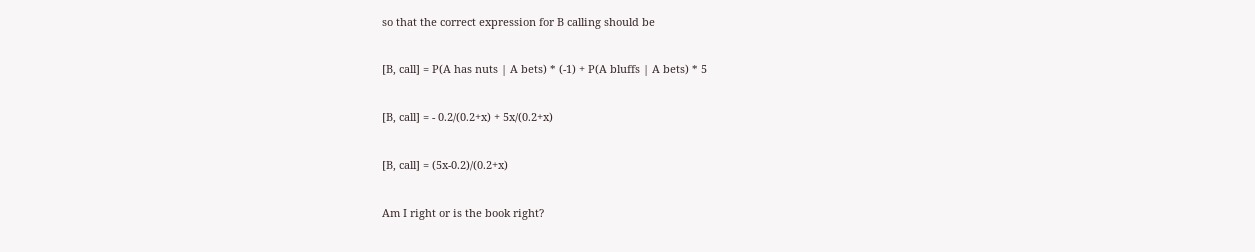so that the correct expression for B calling should be

[B, call] = P(A has nuts | A bets) * (-1) + P(A bluffs | A bets) * 5

[B, call] = - 0.2/(0.2+x) + 5x/(0.2+x)

[B, call] = (5x-0.2)/(0.2+x)

Am I right or is the book right?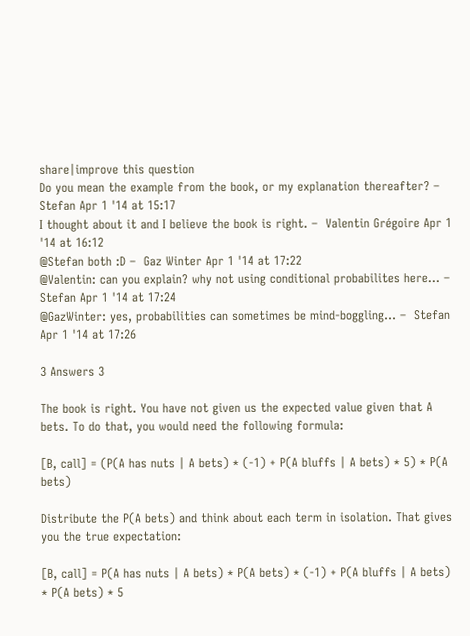share|improve this question
Do you mean the example from the book, or my explanation thereafter? –  Stefan Apr 1 '14 at 15:17
I thought about it and I believe the book is right. –  Valentin Grégoire Apr 1 '14 at 16:12
@Stefan both :D –  Gaz Winter Apr 1 '14 at 17:22
@Valentin: can you explain? why not using conditional probabilites here... –  Stefan Apr 1 '14 at 17:24
@GazWinter: yes, probabilities can sometimes be mind-boggling... –  Stefan Apr 1 '14 at 17:26

3 Answers 3

The book is right. You have not given us the expected value given that A bets. To do that, you would need the following formula:

[B, call] = (P(A has nuts | A bets) * (-1) + P(A bluffs | A bets) * 5) * P(A bets)

Distribute the P(A bets) and think about each term in isolation. That gives you the true expectation:

[B, call] = P(A has nuts | A bets) * P(A bets) * (-1) + P(A bluffs | A bets) * P(A bets) * 5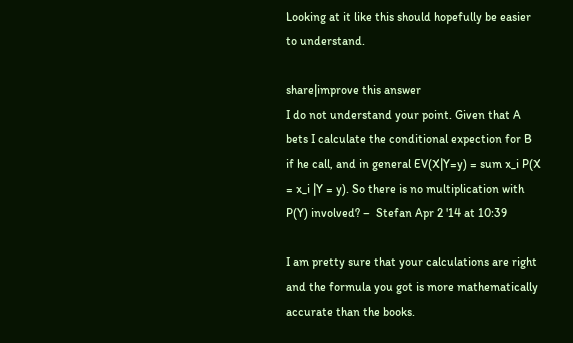Looking at it like this should hopefully be easier to understand.

share|improve this answer
I do not understand your point. Given that A bets I calculate the conditional expection for B if he call, and in general EV(X|Y=y) = sum x_i P(X = x_i |Y = y). So there is no multiplication with P(Y) involved? –  Stefan Apr 2 '14 at 10:39

I am pretty sure that your calculations are right and the formula you got is more mathematically accurate than the books.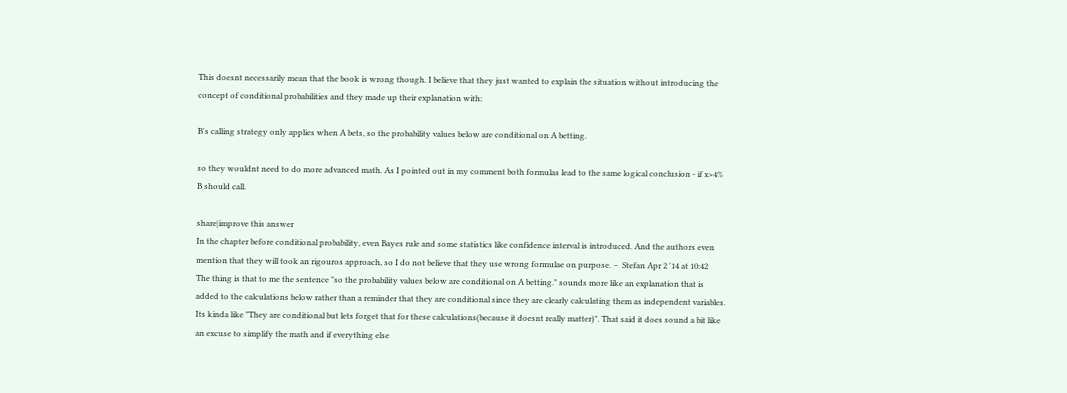This doesnt necessarily mean that the book is wrong though. I believe that they just wanted to explain the situation without introducing the concept of conditional probabilities and they made up their explanation with:

B's calling strategy only applies when A bets, so the probability values below are conditional on A betting.

so they wouldnt need to do more advanced math. As I pointed out in my comment both formulas lead to the same logical conclusion - if x>4% B should call.

share|improve this answer
In the chapter before conditional probability, even Bayes rule and some statistics like confidence interval is introduced. And the authors even mention that they will took an rigouros approach, so I do not believe that they use wrong formulae on purpose. –  Stefan Apr 2 '14 at 10:42
The thing is that to me the sentence "so the probability values below are conditional on A betting." sounds more like an explanation that is added to the calculations below rather than a reminder that they are conditional since they are clearly calculating them as independent variables. Its kinda like "They are conditional but lets forget that for these calculations(because it doesnt really matter)". That said it does sound a bit like an excuse to simplify the math and if everything else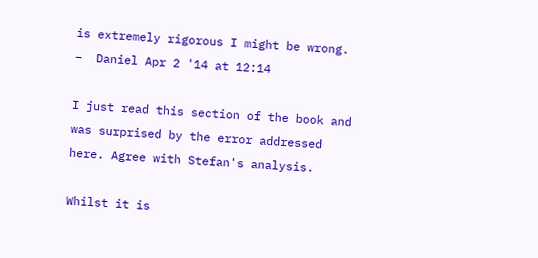is extremely rigorous I might be wrong. –  Daniel Apr 2 '14 at 12:14

I just read this section of the book and was surprised by the error addressed here. Agree with Stefan's analysis.

Whilst it is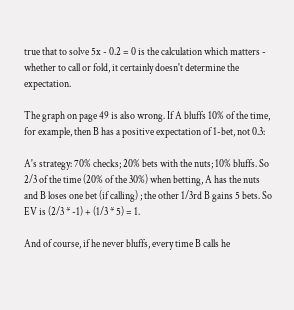true that to solve 5x - 0.2 = 0 is the calculation which matters - whether to call or fold, it certainly doesn't determine the expectation.

The graph on page 49 is also wrong. If A bluffs 10% of the time, for example, then B has a positive expectation of 1-bet, not 0.3:

A's strategy: 70% checks; 20% bets with the nuts; 10% bluffs. So 2/3 of the time (20% of the 30%) when betting, A has the nuts and B loses one bet (if calling) ; the other 1/3rd B gains 5 bets. So EV is (2/3 * -1) + (1/3 * 5) = 1.

And of course, if he never bluffs, every time B calls he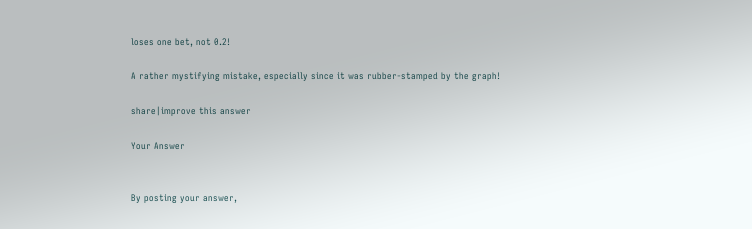loses one bet, not 0.2!

A rather mystifying mistake, especially since it was rubber-stamped by the graph!

share|improve this answer

Your Answer


By posting your answer,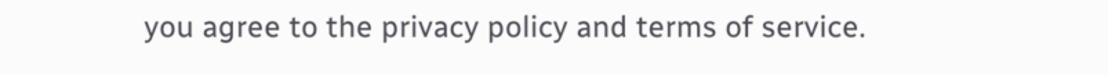you agree to the privacy policy and terms of service.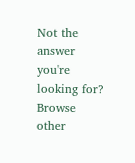Not the answer you're looking for? Browse other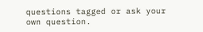questions tagged or ask your own question.